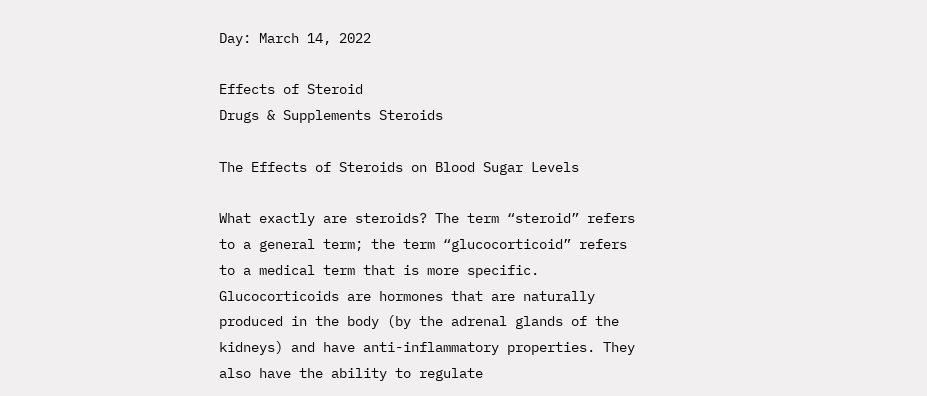Day: March 14, 2022

Effects of Steroid
Drugs & Supplements Steroids

The Effects of Steroids on Blood Sugar Levels

What exactly are steroids? The term “steroid” refers to a general term; the term “glucocorticoid” refers to a medical term that is more specific. Glucocorticoids are hormones that are naturally produced in the body (by the adrenal glands of the kidneys) and have anti-inflammatory properties. They also have the ability to regulate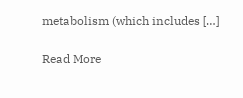metabolism (which includes […]

Read More